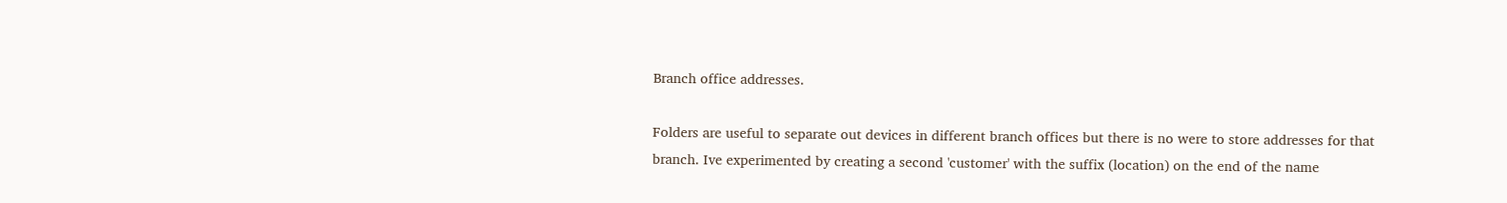Branch office addresses.

Folders are useful to separate out devices in different branch offices but there is no were to store addresses for that branch. Ive experimented by creating a second 'customer' with the suffix (location) on the end of the name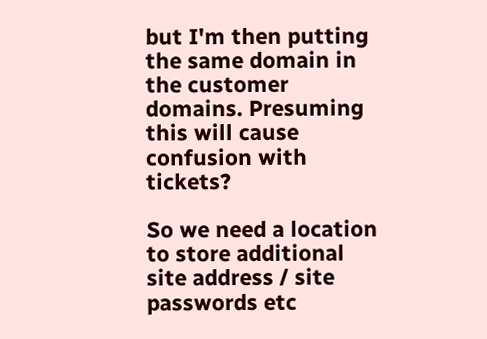but I'm then putting the same domain in the customer domains. Presuming this will cause confusion with tickets?

So we need a location to store additional site address / site passwords etc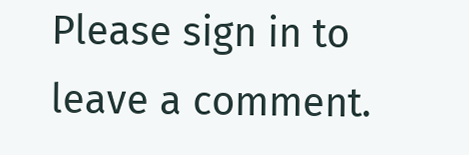Please sign in to leave a comment.